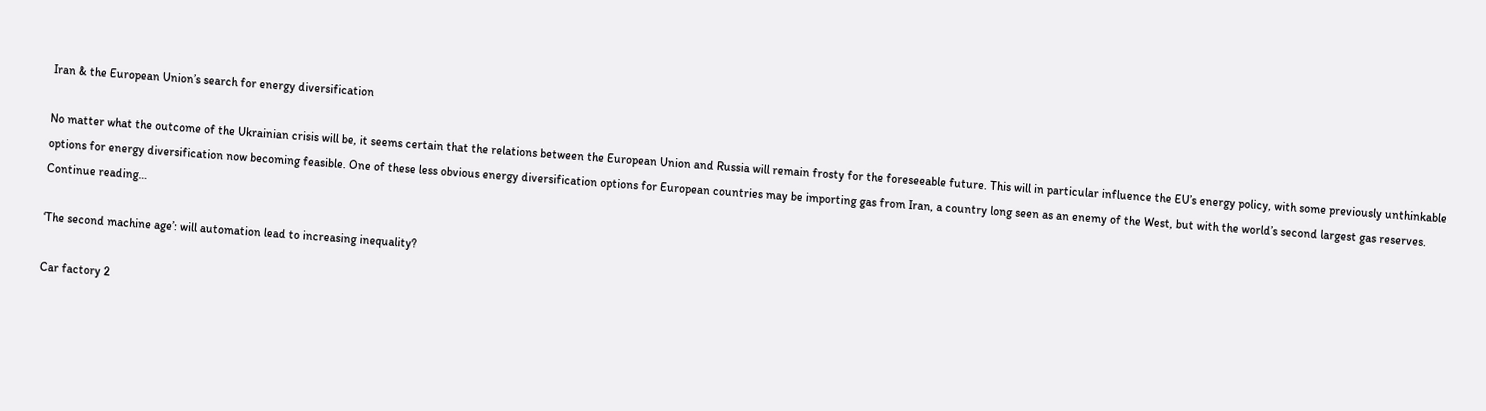Iran & the European Union’s search for energy diversification

No matter what the outcome of the Ukrainian crisis will be, it seems certain that the relations between the European Union and Russia will remain frosty for the foreseeable future. This will in particular influence the EU’s energy policy, with some previously unthinkable options for energy diversification now becoming feasible. One of these less obvious energy diversification options for European countries may be importing gas from Iran, a country long seen as an enemy of the West, but with the world’s second largest gas reserves. Continue reading…

‘The second machine age’: will automation lead to increasing inequality?

Car factory 2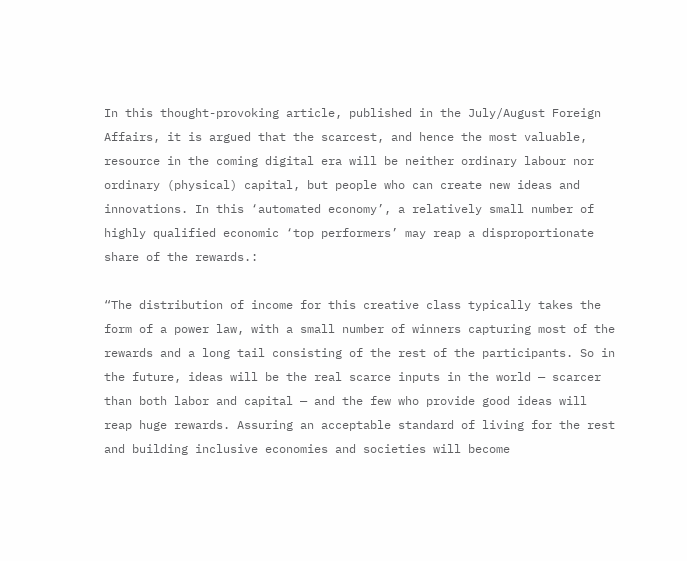In this thought-provoking article, published in the July/August Foreign Affairs, it is argued that the scarcest, and hence the most valuable, resource in the coming digital era will be neither ordinary labour nor ordinary (physical) capital, but people who can create new ideas and innovations. In this ‘automated economy’, a relatively small number of highly qualified economic ‘top performers’ may reap a disproportionate share of the rewards.:

“The distribution of income for this creative class typically takes the form of a power law, with a small number of winners capturing most of the rewards and a long tail consisting of the rest of the participants. So in the future, ideas will be the real scarce inputs in the world — scarcer than both labor and capital — and the few who provide good ideas will reap huge rewards. Assuring an acceptable standard of living for the rest and building inclusive economies and societies will become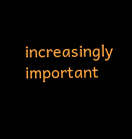increasingly important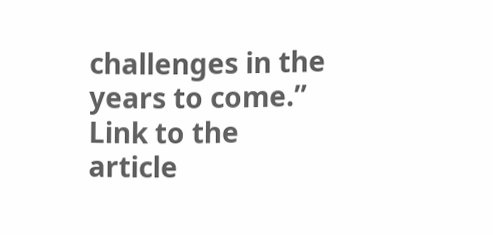challenges in the years to come.” Link to the article